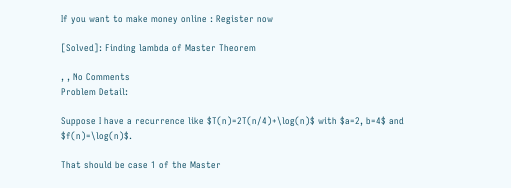If you want to make money online : Register now

[Solved]: Finding lambda of Master Theorem

, , No Comments
Problem Detail:

Suppose I have a recurrence like $T(n)=2T(n/4)+\log(n)$ with $a=2, b=4$ and $f(n)=\log(n)$.

That should be case 1 of the Master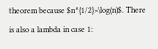theorem because $n^{1/2}>\log(n)$. There is also a lambda in case 1: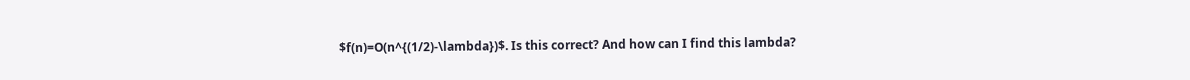$f(n)=O(n^{(1/2)-\lambda})$. Is this correct? And how can I find this lambda?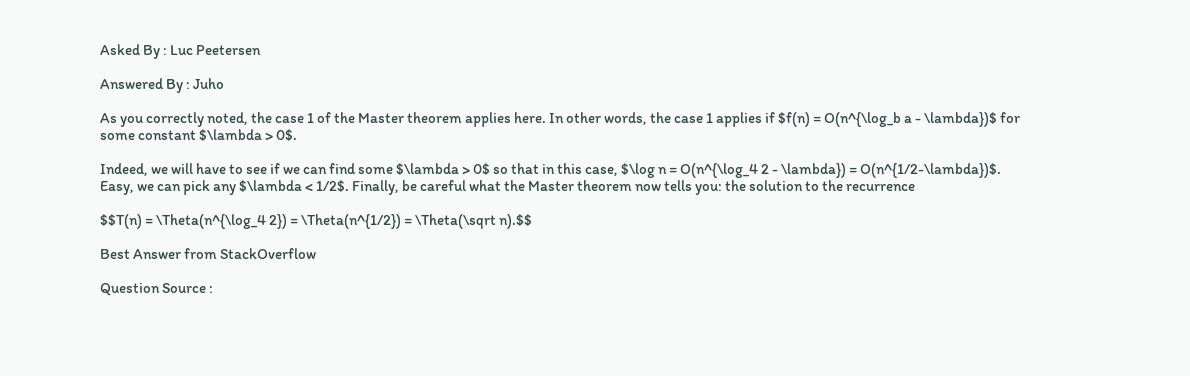Asked By : Luc Peetersen

Answered By : Juho

As you correctly noted, the case 1 of the Master theorem applies here. In other words, the case 1 applies if $f(n) = O(n^{\log_b a - \lambda})$ for some constant $\lambda > 0$.

Indeed, we will have to see if we can find some $\lambda > 0$ so that in this case, $\log n = O(n^{\log_4 2 - \lambda}) = O(n^{1/2-\lambda})$. Easy, we can pick any $\lambda < 1/2$. Finally, be careful what the Master theorem now tells you: the solution to the recurrence

$$T(n) = \Theta(n^{\log_4 2}) = \Theta(n^{1/2}) = \Theta(\sqrt n).$$

Best Answer from StackOverflow

Question Source :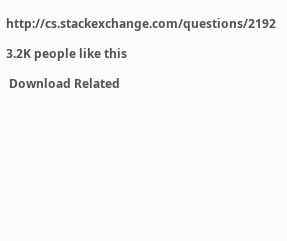http://cs.stackexchange.com/questions/2192

3.2K people like this

 Download Related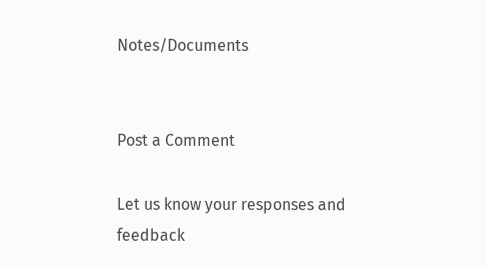Notes/Documents


Post a Comment

Let us know your responses and feedback